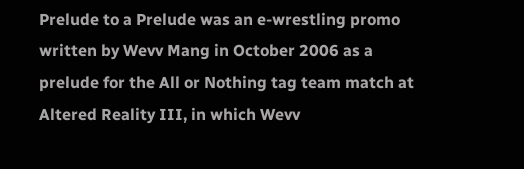Prelude to a Prelude was an e-wrestling promo written by Wevv Mang in October 2006 as a prelude for the All or Nothing tag team match at Altered Reality III, in which Wevv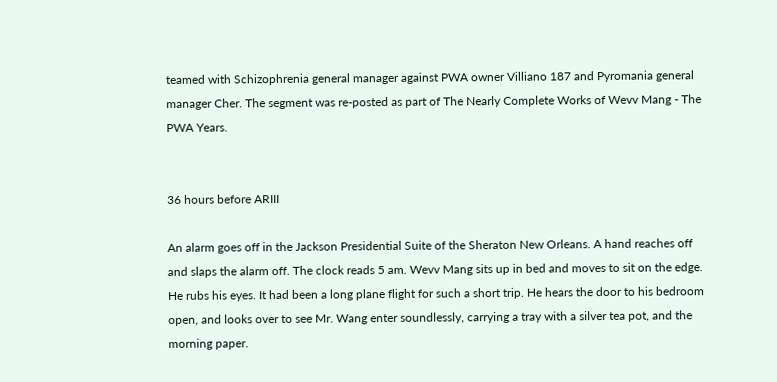teamed with Schizophrenia general manager against PWA owner Villiano 187 and Pyromania general manager Cher. The segment was re-posted as part of The Nearly Complete Works of Wevv Mang - The PWA Years.


36 hours before ARIII

An alarm goes off in the Jackson Presidential Suite of the Sheraton New Orleans. A hand reaches off and slaps the alarm off. The clock reads 5 am. Wevv Mang sits up in bed and moves to sit on the edge. He rubs his eyes. It had been a long plane flight for such a short trip. He hears the door to his bedroom open, and looks over to see Mr. Wang enter soundlessly, carrying a tray with a silver tea pot, and the morning paper.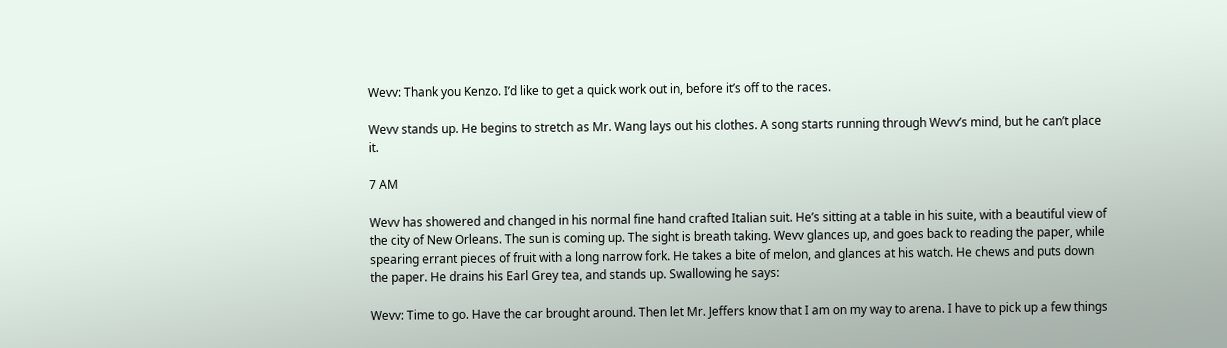Wevv: Thank you Kenzo. I’d like to get a quick work out in, before it’s off to the races.

Wevv stands up. He begins to stretch as Mr. Wang lays out his clothes. A song starts running through Wevv’s mind, but he can’t place it.

7 AM

Wevv has showered and changed in his normal fine hand crafted Italian suit. He’s sitting at a table in his suite, with a beautiful view of the city of New Orleans. The sun is coming up. The sight is breath taking. Wevv glances up, and goes back to reading the paper, while spearing errant pieces of fruit with a long narrow fork. He takes a bite of melon, and glances at his watch. He chews and puts down the paper. He drains his Earl Grey tea, and stands up. Swallowing he says:

Wevv: Time to go. Have the car brought around. Then let Mr. Jeffers know that I am on my way to arena. I have to pick up a few things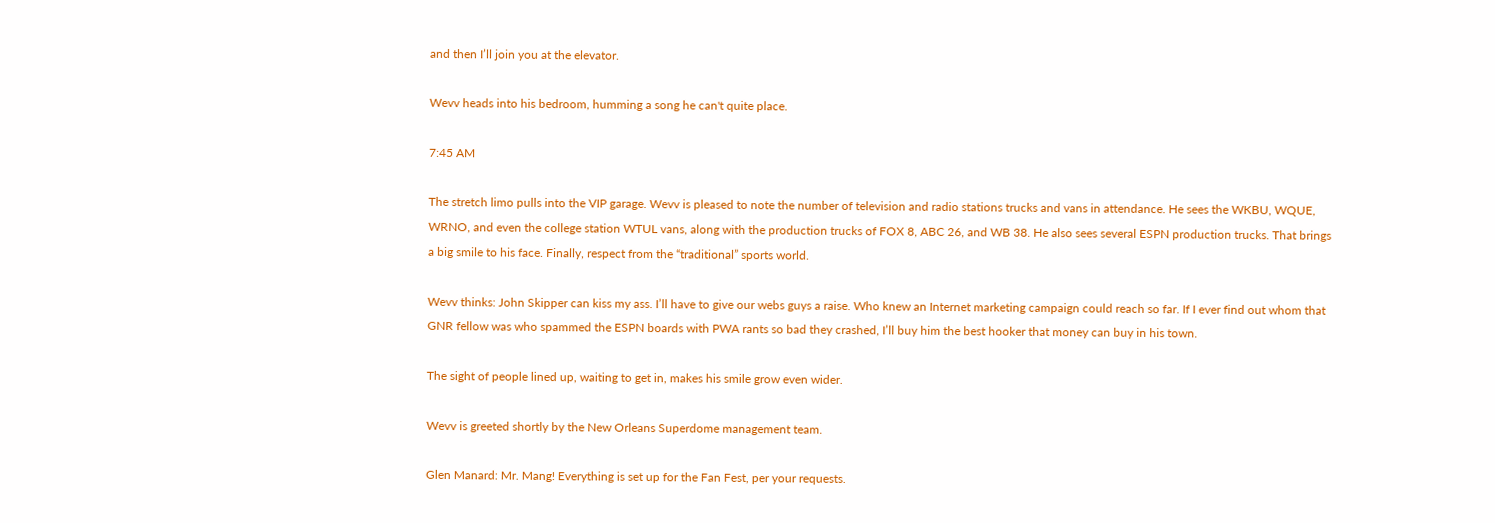and then I’ll join you at the elevator.

Wevv heads into his bedroom, humming a song he can't quite place.

7:45 AM

The stretch limo pulls into the VIP garage. Wevv is pleased to note the number of television and radio stations trucks and vans in attendance. He sees the WKBU, WQUE, WRNO, and even the college station WTUL vans, along with the production trucks of FOX 8, ABC 26, and WB 38. He also sees several ESPN production trucks. That brings a big smile to his face. Finally, respect from the “traditional” sports world.

Wevv thinks: John Skipper can kiss my ass. I’ll have to give our webs guys a raise. Who knew an Internet marketing campaign could reach so far. If I ever find out whom that GNR fellow was who spammed the ESPN boards with PWA rants so bad they crashed, I’ll buy him the best hooker that money can buy in his town.

The sight of people lined up, waiting to get in, makes his smile grow even wider.

Wevv is greeted shortly by the New Orleans Superdome management team.

Glen Manard: Mr. Mang! Everything is set up for the Fan Fest, per your requests.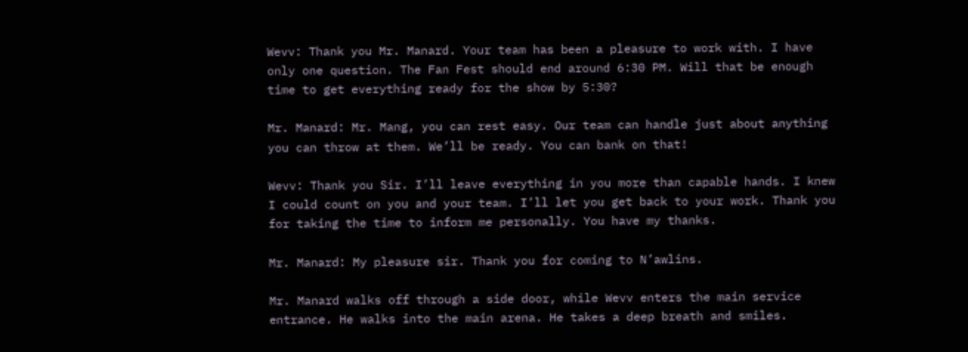Wevv: Thank you Mr. Manard. Your team has been a pleasure to work with. I have only one question. The Fan Fest should end around 6:30 PM. Will that be enough time to get everything ready for the show by 5:30?

Mr. Manard: Mr. Mang, you can rest easy. Our team can handle just about anything you can throw at them. We’ll be ready. You can bank on that!

Wevv: Thank you Sir. I’ll leave everything in you more than capable hands. I knew I could count on you and your team. I’ll let you get back to your work. Thank you for taking the time to inform me personally. You have my thanks.

Mr. Manard: My pleasure sir. Thank you for coming to N’awlins.

Mr. Manard walks off through a side door, while Wevv enters the main service entrance. He walks into the main arena. He takes a deep breath and smiles.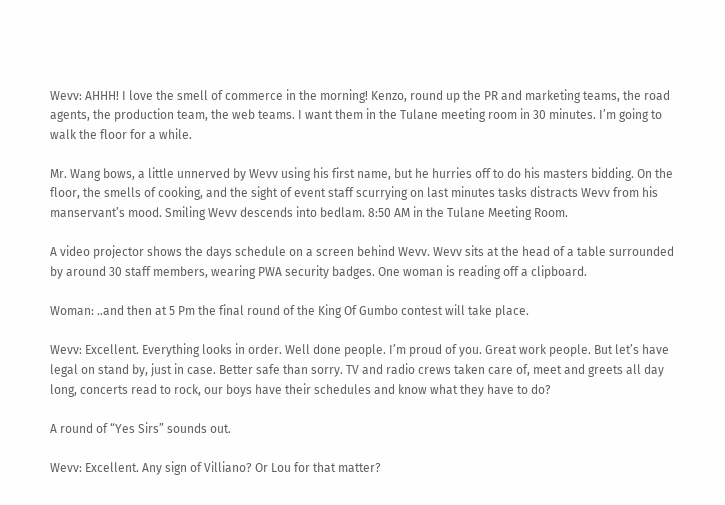Wevv: AHHH! I love the smell of commerce in the morning! Kenzo, round up the PR and marketing teams, the road agents, the production team, the web teams. I want them in the Tulane meeting room in 30 minutes. I’m going to walk the floor for a while.

Mr. Wang bows, a little unnerved by Wevv using his first name, but he hurries off to do his masters bidding. On the floor, the smells of cooking, and the sight of event staff scurrying on last minutes tasks distracts Wevv from his manservant’s mood. Smiling Wevv descends into bedlam. 8:50 AM in the Tulane Meeting Room.

A video projector shows the days schedule on a screen behind Wevv. Wevv sits at the head of a table surrounded by around 30 staff members, wearing PWA security badges. One woman is reading off a clipboard.

Woman: ..and then at 5 Pm the final round of the King Of Gumbo contest will take place.

Wevv: Excellent. Everything looks in order. Well done people. I’m proud of you. Great work people. But let’s have legal on stand by, just in case. Better safe than sorry. TV and radio crews taken care of, meet and greets all day long, concerts read to rock, our boys have their schedules and know what they have to do?

A round of “Yes Sirs” sounds out.

Wevv: Excellent. Any sign of Villiano? Or Lou for that matter?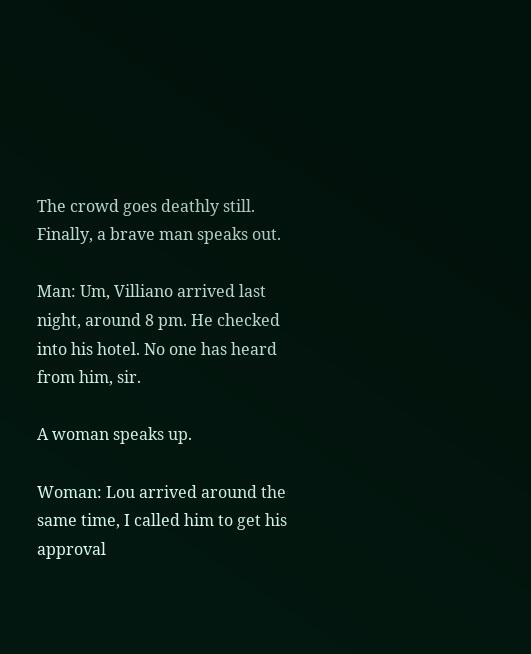The crowd goes deathly still. Finally, a brave man speaks out.

Man: Um, Villiano arrived last night, around 8 pm. He checked into his hotel. No one has heard from him, sir.

A woman speaks up.

Woman: Lou arrived around the same time, I called him to get his approval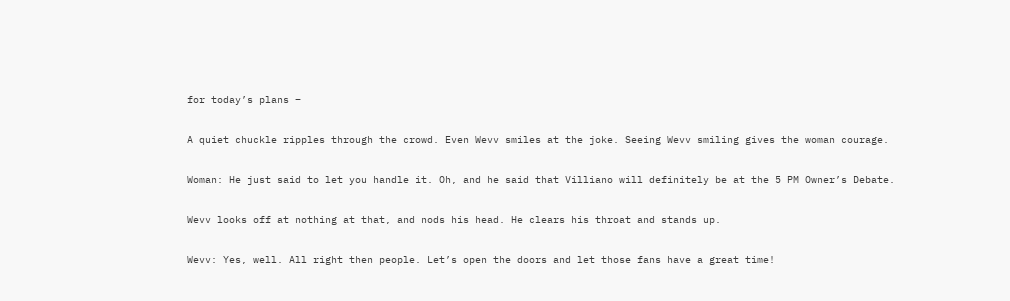for today’s plans –

A quiet chuckle ripples through the crowd. Even Wevv smiles at the joke. Seeing Wevv smiling gives the woman courage.

Woman: He just said to let you handle it. Oh, and he said that Villiano will definitely be at the 5 PM Owner’s Debate.

Wevv looks off at nothing at that, and nods his head. He clears his throat and stands up.

Wevv: Yes, well. All right then people. Let’s open the doors and let those fans have a great time!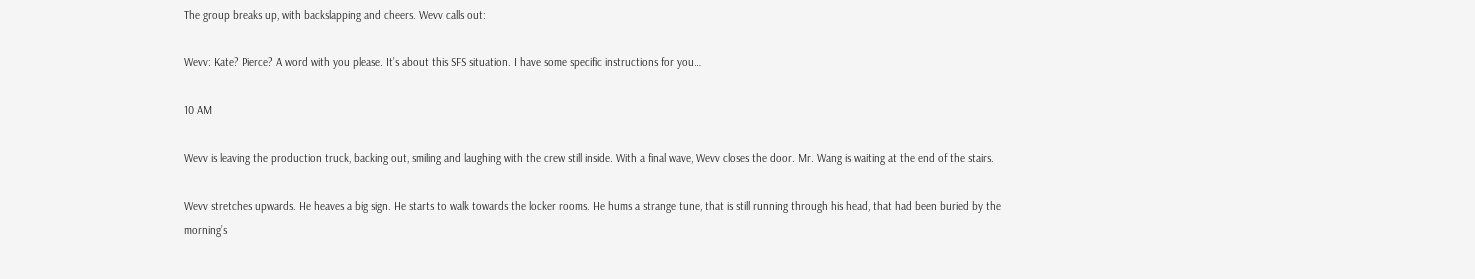The group breaks up, with backslapping and cheers. Wevv calls out:

Wevv: Kate? Pierce? A word with you please. It’s about this SFS situation. I have some specific instructions for you…

10 AM

Wevv is leaving the production truck, backing out, smiling and laughing with the crew still inside. With a final wave, Wevv closes the door. Mr. Wang is waiting at the end of the stairs.

Wevv stretches upwards. He heaves a big sign. He starts to walk towards the locker rooms. He hums a strange tune, that is still running through his head, that had been buried by the morning’s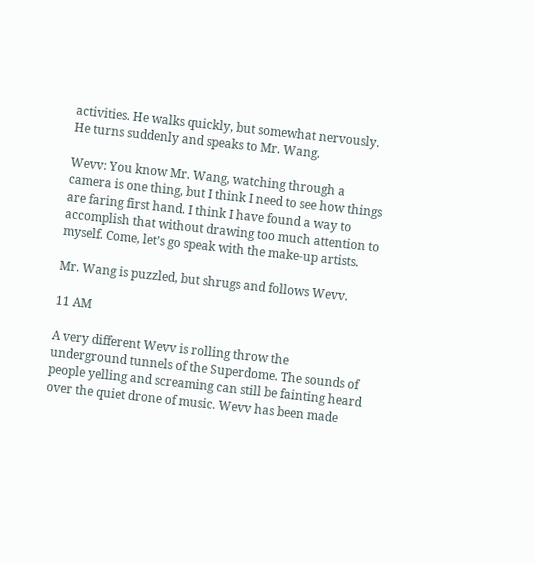activities. He walks quickly, but somewhat nervously. He turns suddenly and speaks to Mr. Wang.

Wevv: You know Mr. Wang, watching through a camera is one thing, but I think I need to see how things are faring first hand. I think I have found a way to accomplish that without drawing too much attention to myself. Come, let’s go speak with the make-up artists.

Mr. Wang is puzzled, but shrugs and follows Wevv.

11 AM

A very different Wevv is rolling throw the underground tunnels of the Superdome. The sounds of people yelling and screaming can still be fainting heard over the quiet drone of music. Wevv has been made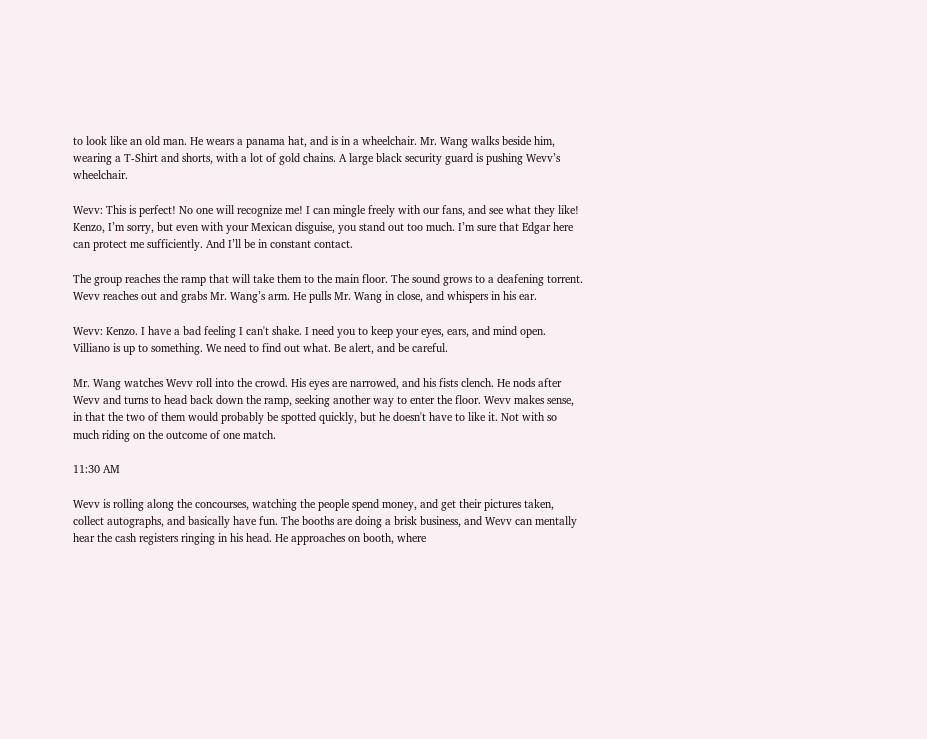to look like an old man. He wears a panama hat, and is in a wheelchair. Mr. Wang walks beside him, wearing a T-Shirt and shorts, with a lot of gold chains. A large black security guard is pushing Wevv’s wheelchair.

Wevv: This is perfect! No one will recognize me! I can mingle freely with our fans, and see what they like! Kenzo, I’m sorry, but even with your Mexican disguise, you stand out too much. I’m sure that Edgar here can protect me sufficiently. And I’ll be in constant contact.

The group reaches the ramp that will take them to the main floor. The sound grows to a deafening torrent. Wevv reaches out and grabs Mr. Wang’s arm. He pulls Mr. Wang in close, and whispers in his ear.

Wevv: Kenzo. I have a bad feeling I can't shake. I need you to keep your eyes, ears, and mind open. Villiano is up to something. We need to find out what. Be alert, and be careful.

Mr. Wang watches Wevv roll into the crowd. His eyes are narrowed, and his fists clench. He nods after Wevv and turns to head back down the ramp, seeking another way to enter the floor. Wevv makes sense, in that the two of them would probably be spotted quickly, but he doesn't have to like it. Not with so much riding on the outcome of one match.

11:30 AM

Wevv is rolling along the concourses, watching the people spend money, and get their pictures taken, collect autographs, and basically have fun. The booths are doing a brisk business, and Wevv can mentally hear the cash registers ringing in his head. He approaches on booth, where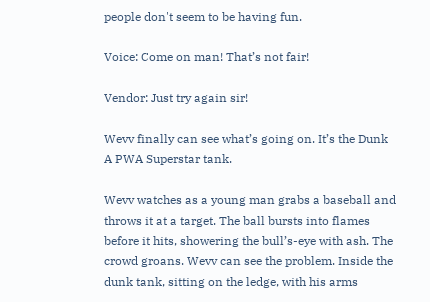people don't seem to be having fun.

Voice: Come on man! That’s not fair!

Vendor: Just try again sir!

Wevv finally can see what’s going on. It’s the Dunk A PWA Superstar tank.

Wevv watches as a young man grabs a baseball and throws it at a target. The ball bursts into flames before it hits, showering the bull’s-eye with ash. The crowd groans. Wevv can see the problem. Inside the dunk tank, sitting on the ledge, with his arms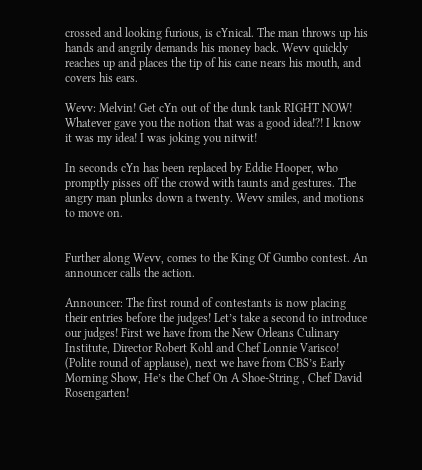crossed and looking furious, is cYnical. The man throws up his hands and angrily demands his money back. Wevv quickly reaches up and places the tip of his cane nears his mouth, and covers his ears.

Wevv: Melvin! Get cYn out of the dunk tank RIGHT NOW! Whatever gave you the notion that was a good idea!?! I know it was my idea! I was joking you nitwit!

In seconds cYn has been replaced by Eddie Hooper, who promptly pisses off the crowd with taunts and gestures. The angry man plunks down a twenty. Wevv smiles, and motions to move on.


Further along Wevv, comes to the King Of Gumbo contest. An announcer calls the action.

Announcer: The first round of contestants is now placing their entries before the judges! Let’s take a second to introduce our judges! First we have from the New Orleans Culinary Institute, Director Robert Kohl and Chef Lonnie Varisco! (Polite round of applause), next we have from CBS’s Early Morning Show, He’s the Chef On A Shoe-String , Chef David Rosengarten!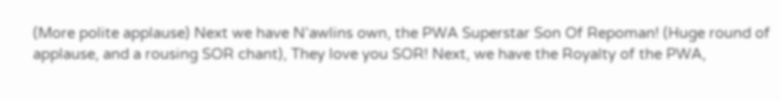(More polite applause) Next we have N’awlins own, the PWA Superstar Son Of Repoman! (Huge round of applause, and a rousing SOR chant), They love you SOR! Next, we have the Royalty of the PWA,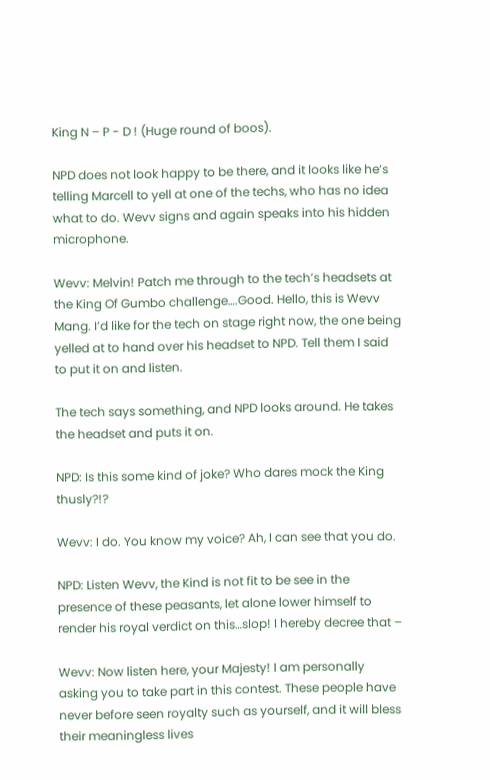King N – P - D ! (Huge round of boos).

NPD does not look happy to be there, and it looks like he’s telling Marcell to yell at one of the techs, who has no idea what to do. Wevv signs and again speaks into his hidden microphone.

Wevv: Melvin! Patch me through to the tech’s headsets at the King Of Gumbo challenge….Good. Hello, this is Wevv Mang. I’d like for the tech on stage right now, the one being yelled at to hand over his headset to NPD. Tell them I said to put it on and listen.

The tech says something, and NPD looks around. He takes the headset and puts it on.

NPD: Is this some kind of joke? Who dares mock the King thusly?!?

Wevv: I do. You know my voice? Ah, I can see that you do.

NPD: Listen Wevv, the Kind is not fit to be see in the presence of these peasants, let alone lower himself to render his royal verdict on this…slop! I hereby decree that –

Wevv: Now listen here, your Majesty! I am personally asking you to take part in this contest. These people have never before seen royalty such as yourself, and it will bless their meaningless lives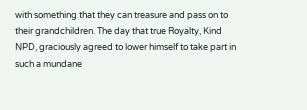with something that they can treasure and pass on to their grandchildren. The day that true Royalty, Kind NPD, graciously agreed to lower himself to take part in such a mundane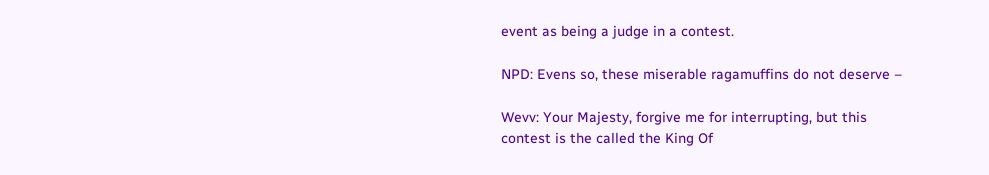event as being a judge in a contest.

NPD: Evens so, these miserable ragamuffins do not deserve –

Wevv: Your Majesty, forgive me for interrupting, but this contest is the called the King Of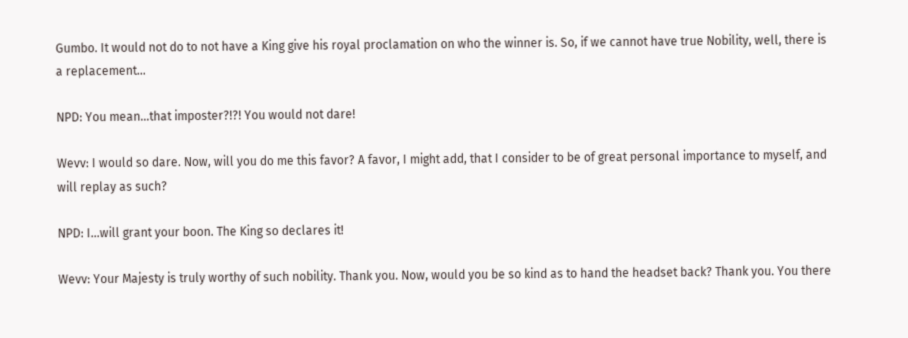Gumbo. It would not do to not have a King give his royal proclamation on who the winner is. So, if we cannot have true Nobility, well, there is a replacement…

NPD: You mean…that imposter?!?! You would not dare!

Wevv: I would so dare. Now, will you do me this favor? A favor, I might add, that I consider to be of great personal importance to myself, and will replay as such?

NPD: I…will grant your boon. The King so declares it!

Wevv: Your Majesty is truly worthy of such nobility. Thank you. Now, would you be so kind as to hand the headset back? Thank you. You there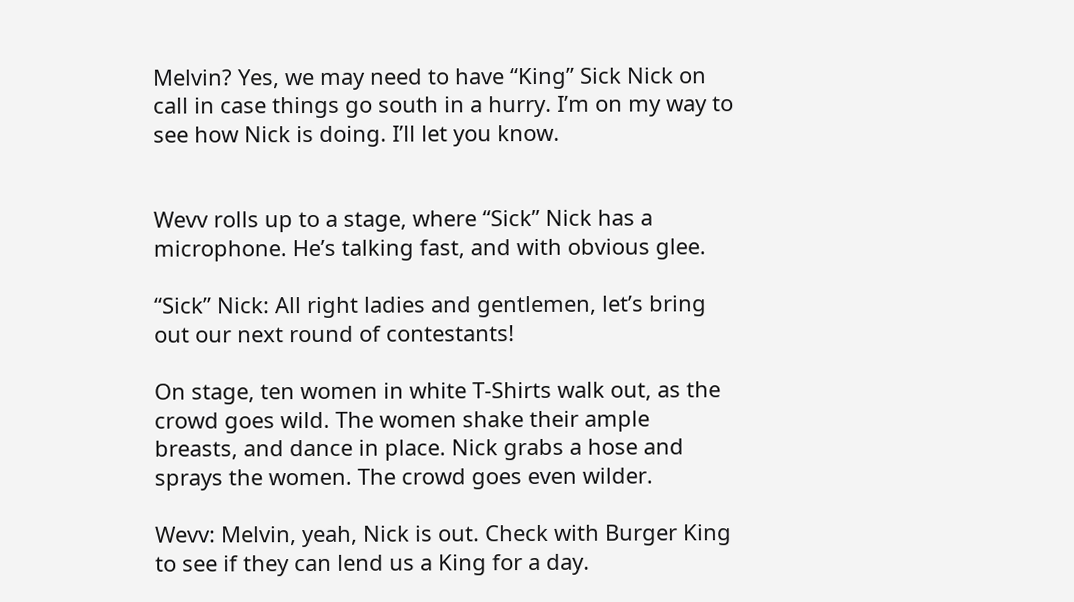Melvin? Yes, we may need to have “King” Sick Nick on call in case things go south in a hurry. I’m on my way to see how Nick is doing. I’ll let you know.


Wevv rolls up to a stage, where “Sick” Nick has a microphone. He’s talking fast, and with obvious glee.

“Sick” Nick: All right ladies and gentlemen, let’s bring out our next round of contestants!

On stage, ten women in white T-Shirts walk out, as the crowd goes wild. The women shake their ample breasts, and dance in place. Nick grabs a hose and sprays the women. The crowd goes even wilder.

Wevv: Melvin, yeah, Nick is out. Check with Burger King to see if they can lend us a King for a day.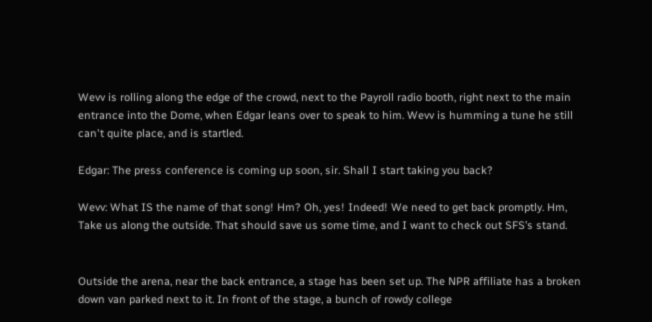Wevv is rolling along the edge of the crowd, next to the Payroll radio booth, right next to the main entrance into the Dome, when Edgar leans over to speak to him. Wevv is humming a tune he still can't quite place, and is startled.

Edgar: The press conference is coming up soon, sir. Shall I start taking you back?

Wevv: What IS the name of that song! Hm? Oh, yes! Indeed! We need to get back promptly. Hm, Take us along the outside. That should save us some time, and I want to check out SFS’s stand.


Outside the arena, near the back entrance, a stage has been set up. The NPR affiliate has a broken down van parked next to it. In front of the stage, a bunch of rowdy college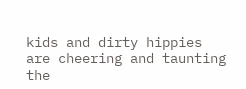kids and dirty hippies are cheering and taunting the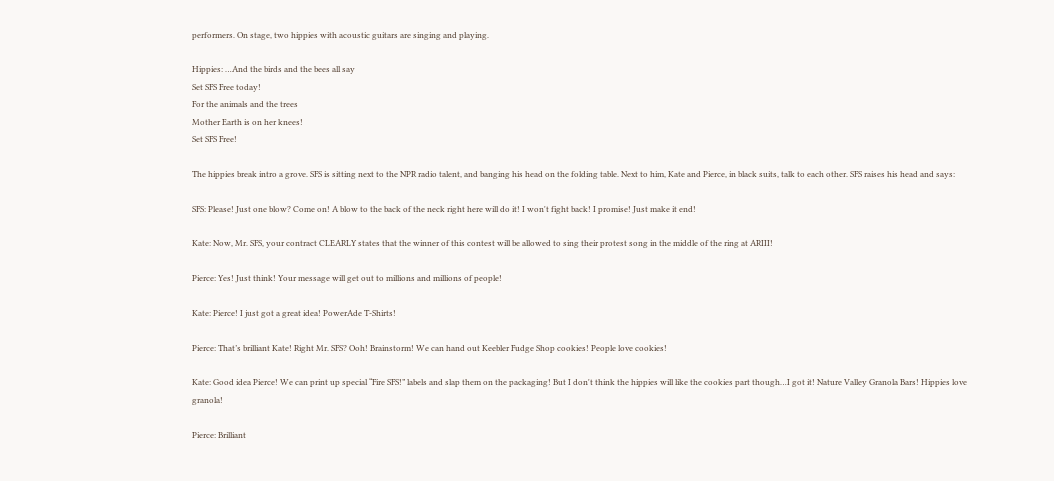performers. On stage, two hippies with acoustic guitars are singing and playing.

Hippies: …And the birds and the bees all say
Set SFS Free today!
For the animals and the trees
Mother Earth is on her knees!
Set SFS Free!

The hippies break intro a grove. SFS is sitting next to the NPR radio talent, and banging his head on the folding table. Next to him, Kate and Pierce, in black suits, talk to each other. SFS raises his head and says:

SFS: Please! Just one blow? Come on! A blow to the back of the neck right here will do it! I won't fight back! I promise! Just make it end!

Kate: Now, Mr. SFS, your contract CLEARLY states that the winner of this contest will be allowed to sing their protest song in the middle of the ring at ARIII!

Pierce: Yes! Just think! Your message will get out to millions and millions of people!

Kate: Pierce! I just got a great idea! PowerAde T-Shirts!

Pierce: That’s brilliant Kate! Right Mr. SFS? Ooh! Brainstorm! We can hand out Keebler Fudge Shop cookies! People love cookies!

Kate: Good idea Pierce! We can print up special “Fire SFS!” labels and slap them on the packaging! But I don't think the hippies will like the cookies part though…I got it! Nature Valley Granola Bars! Hippies love granola!

Pierce: Brilliant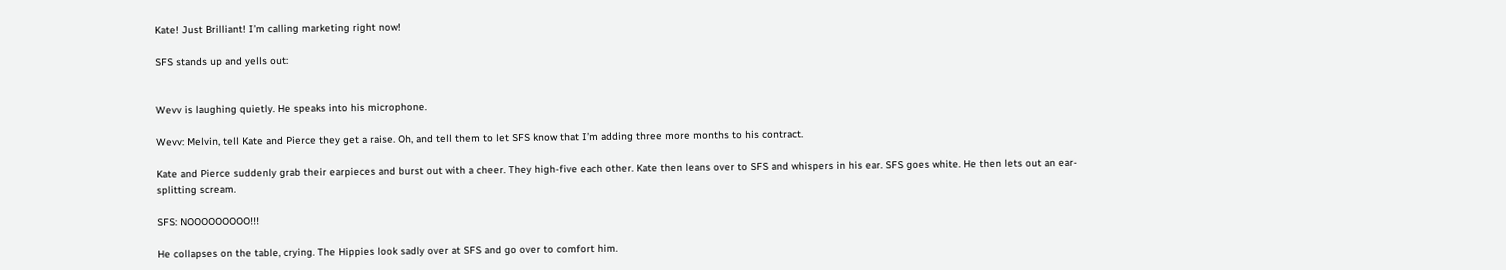Kate! Just Brilliant! I’m calling marketing right now!

SFS stands up and yells out:


Wevv is laughing quietly. He speaks into his microphone.

Wevv: Melvin, tell Kate and Pierce they get a raise. Oh, and tell them to let SFS know that I’m adding three more months to his contract.

Kate and Pierce suddenly grab their earpieces and burst out with a cheer. They high-five each other. Kate then leans over to SFS and whispers in his ear. SFS goes white. He then lets out an ear-splitting scream.

SFS: NOOOOOOOOO!!!

He collapses on the table, crying. The Hippies look sadly over at SFS and go over to comfort him.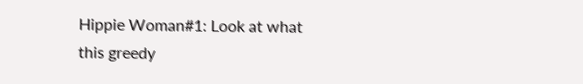Hippie Woman#1: Look at what this greedy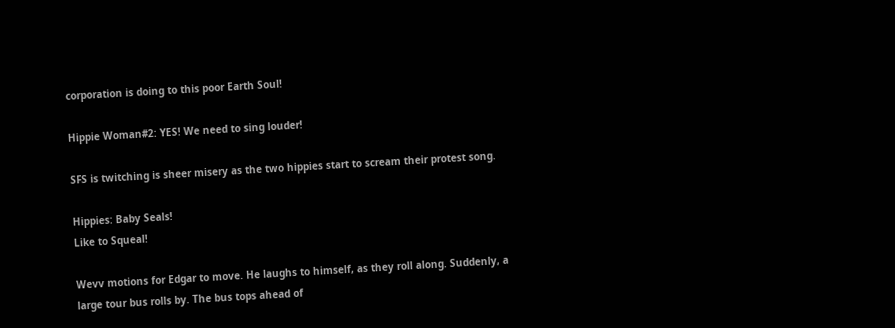corporation is doing to this poor Earth Soul!

Hippie Woman#2: YES! We need to sing louder!

SFS is twitching is sheer misery as the two hippies start to scream their protest song.

Hippies: Baby Seals!
Like to Squeal!

Wevv motions for Edgar to move. He laughs to himself, as they roll along. Suddenly, a large tour bus rolls by. The bus tops ahead of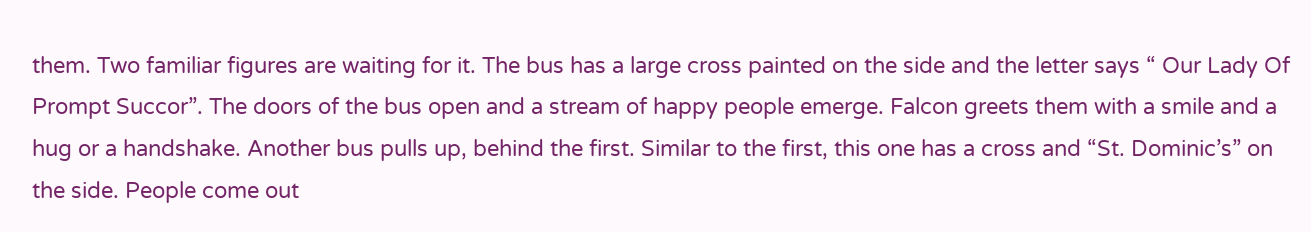them. Two familiar figures are waiting for it. The bus has a large cross painted on the side and the letter says “ Our Lady Of Prompt Succor”. The doors of the bus open and a stream of happy people emerge. Falcon greets them with a smile and a hug or a handshake. Another bus pulls up, behind the first. Similar to the first, this one has a cross and “St. Dominic’s” on the side. People come out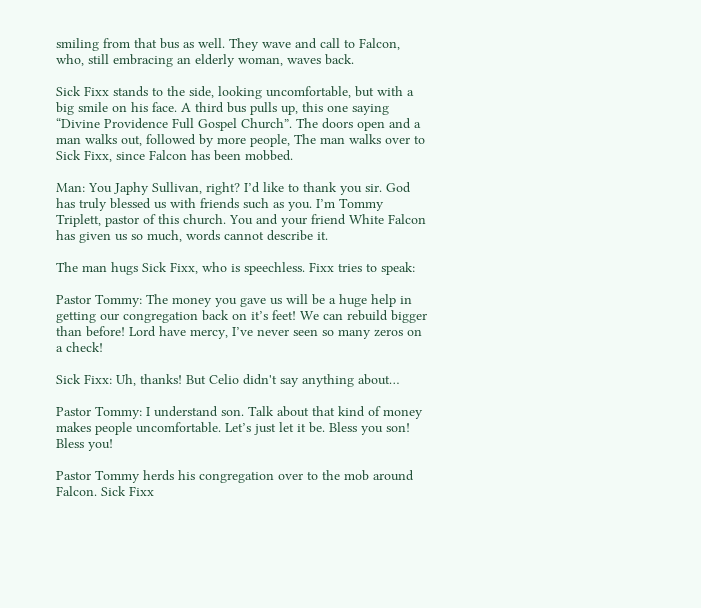smiling from that bus as well. They wave and call to Falcon, who, still embracing an elderly woman, waves back.

Sick Fixx stands to the side, looking uncomfortable, but with a big smile on his face. A third bus pulls up, this one saying “Divine Providence Full Gospel Church”. The doors open and a man walks out, followed by more people, The man walks over to Sick Fixx, since Falcon has been mobbed.

Man: You Japhy Sullivan, right? I’d like to thank you sir. God has truly blessed us with friends such as you. I’m Tommy Triplett, pastor of this church. You and your friend White Falcon has given us so much, words cannot describe it.

The man hugs Sick Fixx, who is speechless. Fixx tries to speak:

Pastor Tommy: The money you gave us will be a huge help in getting our congregation back on it’s feet! We can rebuild bigger than before! Lord have mercy, I’ve never seen so many zeros on a check!

Sick Fixx: Uh, thanks! But Celio didn't say anything about…

Pastor Tommy: I understand son. Talk about that kind of money makes people uncomfortable. Let’s just let it be. Bless you son! Bless you!

Pastor Tommy herds his congregation over to the mob around Falcon. Sick Fixx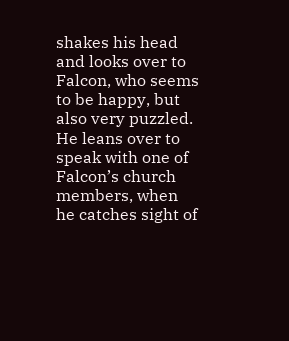shakes his head and looks over to Falcon, who seems to be happy, but also very puzzled. He leans over to speak with one of Falcon’s church members, when he catches sight of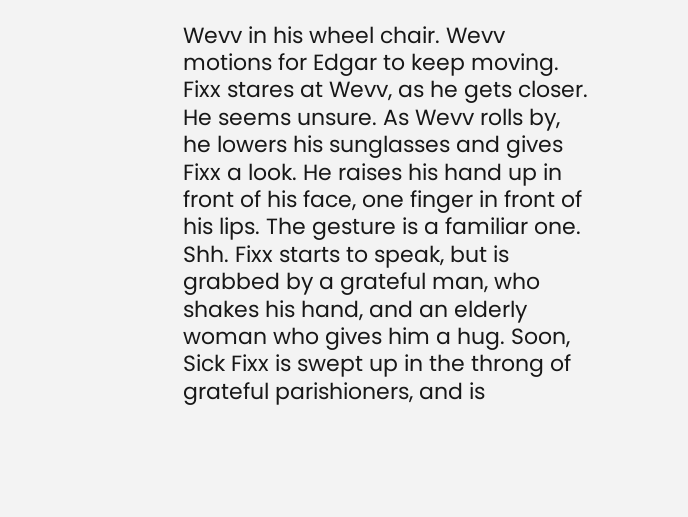Wevv in his wheel chair. Wevv motions for Edgar to keep moving. Fixx stares at Wevv, as he gets closer. He seems unsure. As Wevv rolls by, he lowers his sunglasses and gives Fixx a look. He raises his hand up in front of his face, one finger in front of his lips. The gesture is a familiar one. Shh. Fixx starts to speak, but is grabbed by a grateful man, who shakes his hand, and an elderly woman who gives him a hug. Soon, Sick Fixx is swept up in the throng of grateful parishioners, and is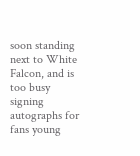soon standing next to White Falcon, and is too busy signing autographs for fans young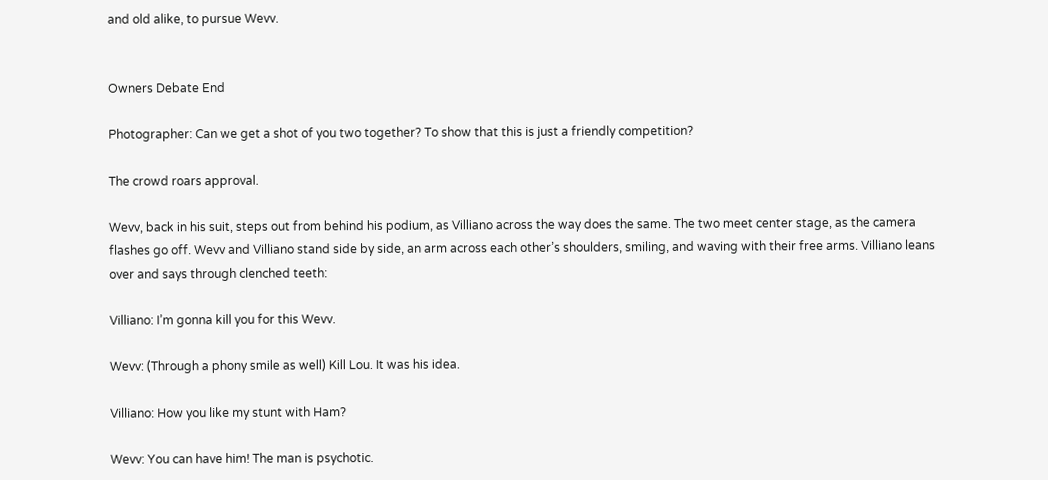and old alike, to pursue Wevv.


Owners Debate End

Photographer: Can we get a shot of you two together? To show that this is just a friendly competition?

The crowd roars approval.

Wevv, back in his suit, steps out from behind his podium, as Villiano across the way does the same. The two meet center stage, as the camera flashes go off. Wevv and Villiano stand side by side, an arm across each other’s shoulders, smiling, and waving with their free arms. Villiano leans over and says through clenched teeth:

Villiano: I’m gonna kill you for this Wevv.

Wevv: (Through a phony smile as well) Kill Lou. It was his idea.

Villiano: How you like my stunt with Ham?

Wevv: You can have him! The man is psychotic.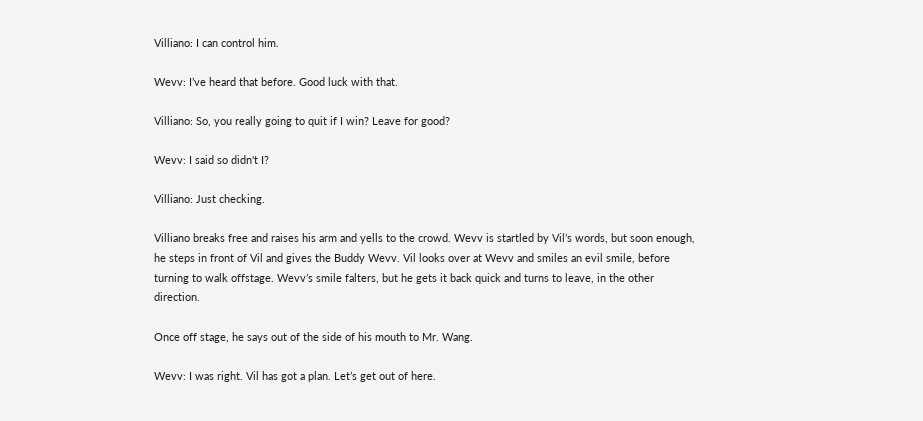Villiano: I can control him.

Wevv: I’ve heard that before. Good luck with that.

Villiano: So, you really going to quit if I win? Leave for good?

Wevv: I said so didn't I?

Villiano: Just checking.

Villiano breaks free and raises his arm and yells to the crowd. Wevv is startled by Vil’s words, but soon enough, he steps in front of Vil and gives the Buddy Wevv. Vil looks over at Wevv and smiles an evil smile, before turning to walk offstage. Wevv’s smile falters, but he gets it back quick and turns to leave, in the other direction.

Once off stage, he says out of the side of his mouth to Mr. Wang.

Wevv: I was right. Vil has got a plan. Let’s get out of here.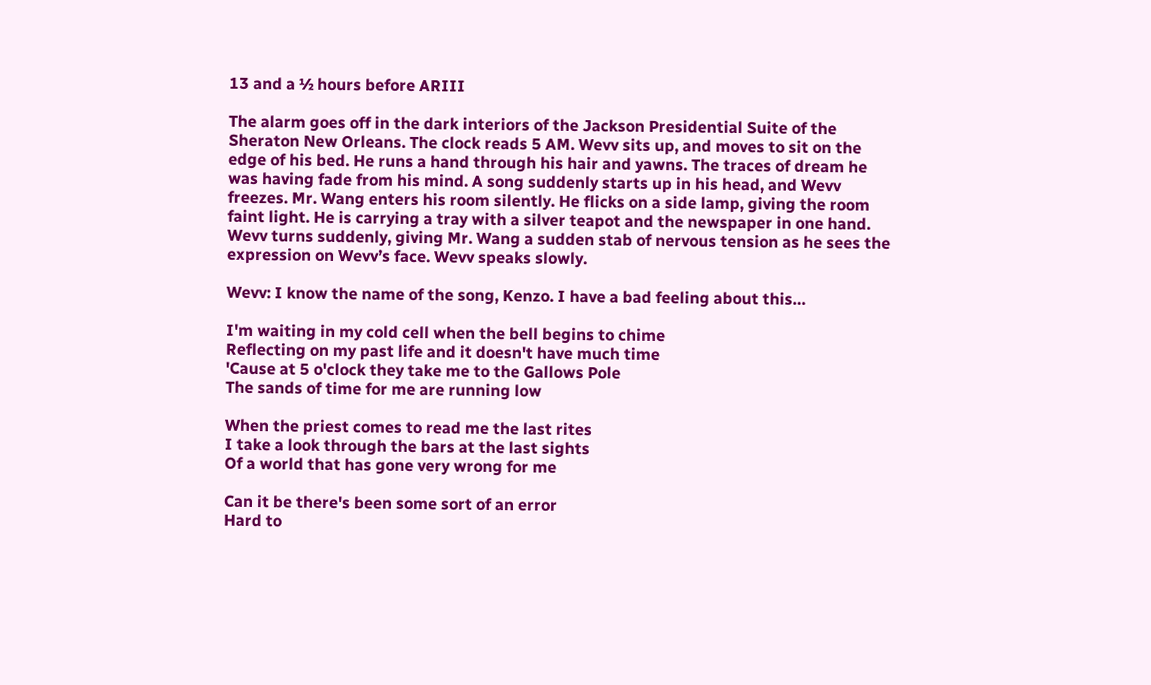13 and a ½ hours before ARIII

The alarm goes off in the dark interiors of the Jackson Presidential Suite of the Sheraton New Orleans. The clock reads 5 AM. Wevv sits up, and moves to sit on the edge of his bed. He runs a hand through his hair and yawns. The traces of dream he was having fade from his mind. A song suddenly starts up in his head, and Wevv freezes. Mr. Wang enters his room silently. He flicks on a side lamp, giving the room faint light. He is carrying a tray with a silver teapot and the newspaper in one hand. Wevv turns suddenly, giving Mr. Wang a sudden stab of nervous tension as he sees the expression on Wevv’s face. Wevv speaks slowly.

Wevv: I know the name of the song, Kenzo. I have a bad feeling about this…

I'm waiting in my cold cell when the bell begins to chime
Reflecting on my past life and it doesn't have much time
'Cause at 5 o'clock they take me to the Gallows Pole
The sands of time for me are running low

When the priest comes to read me the last rites
I take a look through the bars at the last sights
Of a world that has gone very wrong for me

Can it be there's been some sort of an error
Hard to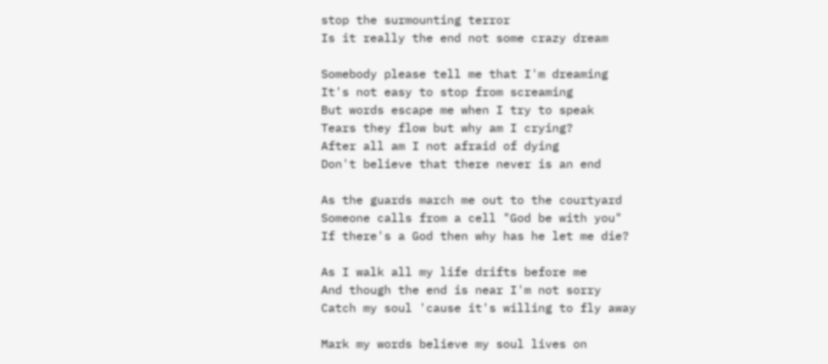stop the surmounting terror
Is it really the end not some crazy dream

Somebody please tell me that I'm dreaming
It's not easy to stop from screaming
But words escape me when I try to speak
Tears they flow but why am I crying?
After all am I not afraid of dying
Don't believe that there never is an end

As the guards march me out to the courtyard
Someone calls from a cell "God be with you"
If there's a God then why has he let me die?

As I walk all my life drifts before me
And though the end is near I'm not sorry
Catch my soul 'cause it's willing to fly away

Mark my words believe my soul lives on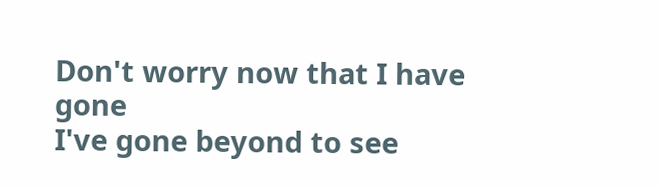Don't worry now that I have gone
I've gone beyond to see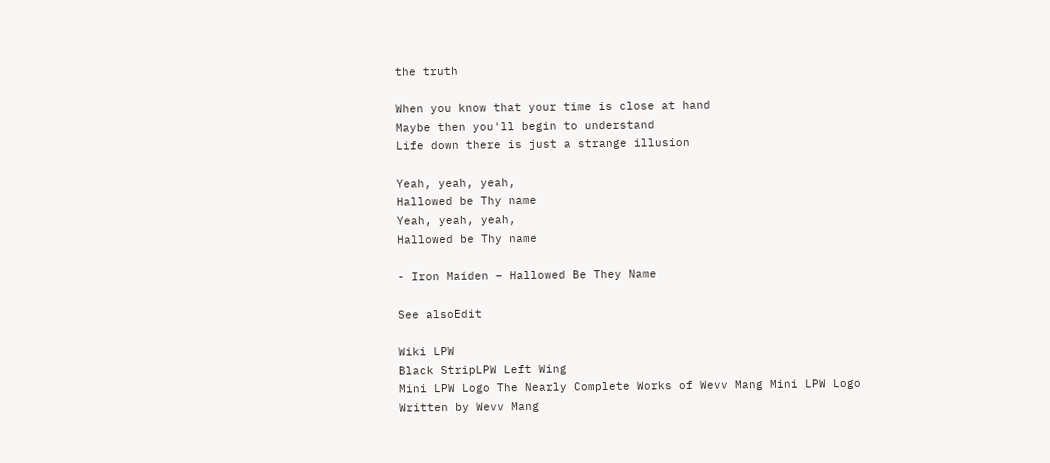the truth

When you know that your time is close at hand
Maybe then you'll begin to understand
Life down there is just a strange illusion

Yeah, yeah, yeah,
Hallowed be Thy name
Yeah, yeah, yeah,
Hallowed be Thy name

- Iron Maiden – Hallowed Be They Name

See alsoEdit

Wiki LPW
Black StripLPW Left Wing
Mini LPW Logo The Nearly Complete Works of Wevv Mang Mini LPW Logo
Written by Wevv Mang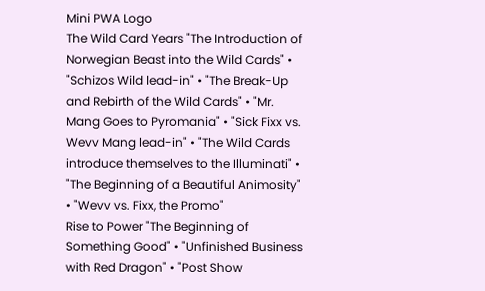Mini PWA Logo
The Wild Card Years "The Introduction of Norwegian Beast into the Wild Cards" • "Schizos Wild lead-in" • "The Break-Up and Rebirth of the Wild Cards" • "Mr. Mang Goes to Pyromania" • "Sick Fixx vs. Wevv Mang lead-in" • "The Wild Cards introduce themselves to the Illuminati" • "The Beginning of a Beautiful Animosity" • "Wevv vs. Fixx, the Promo"
Rise to Power "The Beginning of Something Good" • "Unfinished Business with Red Dragon" • "Post Show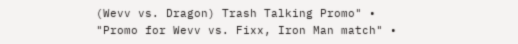(Wevv vs. Dragon) Trash Talking Promo" • "Promo for Wevv vs. Fixx, Iron Man match" •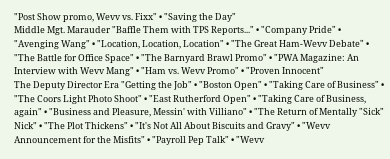"Post Show promo, Wevv vs. Fixx" • "Saving the Day"
Middle Mgt. Marauder "Baffle Them with TPS Reports..." • "Company Pride" • "Avenging Wang" • "Location, Location, Location" • "The Great Ham-Wevv Debate" • "The Battle for Office Space" • "The Barnyard Brawl Promo" • "PWA Magazine: An Interview with Wevv Mang" • "Ham vs. Wevv Promo" • "Proven Innocent"
The Deputy Director Era "Getting the Job" • "Boston Open" • "Taking Care of Business" • "The Coors Light Photo Shoot" • "East Rutherford Open" • "Taking Care of Business, again" • "Business and Pleasure, Messin' with Villiano" • "The Return of Mentally "Sick" Nick" • "The Plot Thickens" • "It's Not All About Biscuits and Gravy" • "Wevv Announcement for the Misfits" • "Payroll Pep Talk" • "Wevv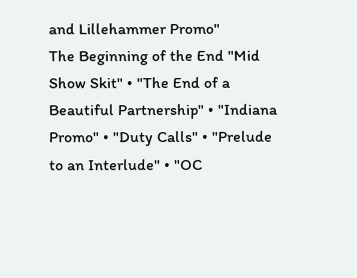and Lillehammer Promo"
The Beginning of the End "Mid Show Skit" • "The End of a Beautiful Partnership" • "Indiana Promo" • "Duty Calls" • "Prelude to an Interlude" • "OC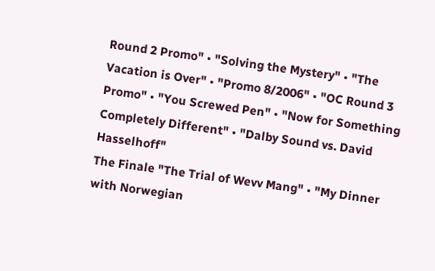Round 2 Promo" • "Solving the Mystery" • "The Vacation is Over" • "Promo 8/2006" • "OC Round 3 Promo" • "You Screwed Pen" • "Now for Something Completely Different" • "Dalby Sound vs. David Hasselhoff"
The Finale "The Trial of Wevv Mang" • "My Dinner with Norwegian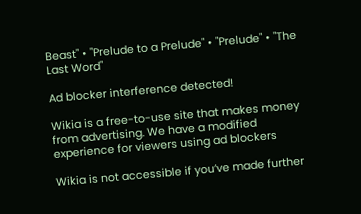Beast" • "Prelude to a Prelude" • "Prelude" • "The Last Word"

Ad blocker interference detected!

Wikia is a free-to-use site that makes money from advertising. We have a modified experience for viewers using ad blockers

Wikia is not accessible if you’ve made further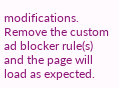modifications. Remove the custom ad blocker rule(s) and the page will load as expected.